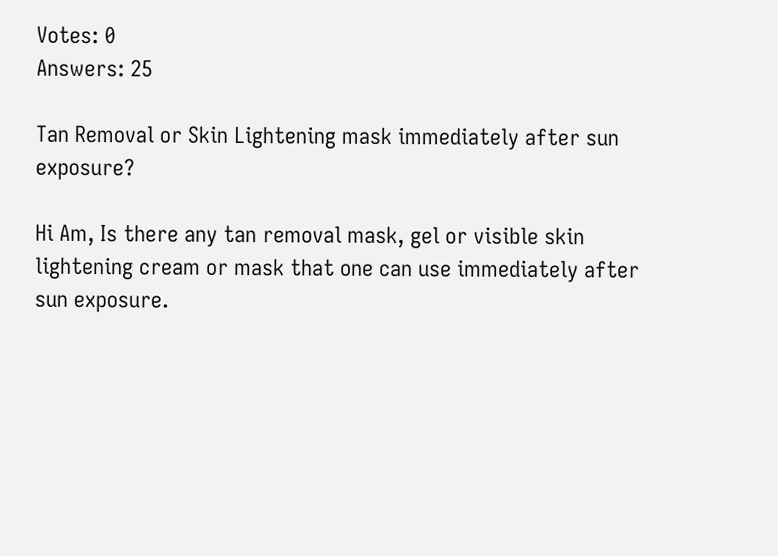Votes: 0
Answers: 25

Tan Removal or Skin Lightening mask immediately after sun exposure?

Hi Am, Is there any tan removal mask, gel or visible skin lightening cream or mask that one can use immediately after sun exposure.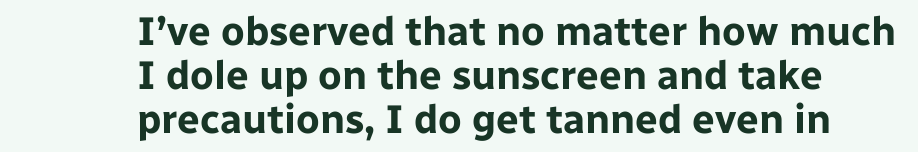I’ve observed that no matter how much I dole up on the sunscreen and take precautions, I do get tanned even in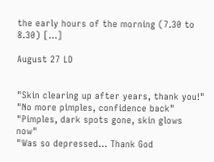the early hours of the morning (7.30 to 8.30) […]

August 27 LD


"Skin clearing up after years, thank you!"
"No more pimples, confidence back"
"Pimples, dark spots gone, skin glows now"
"Was so depressed... Thank God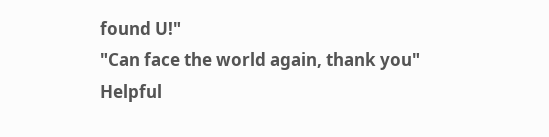found U!"
"Can face the world again, thank you"
Helpful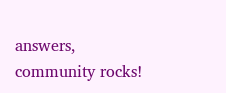answers, community rocks!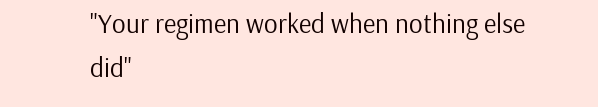"Your regimen worked when nothing else did"